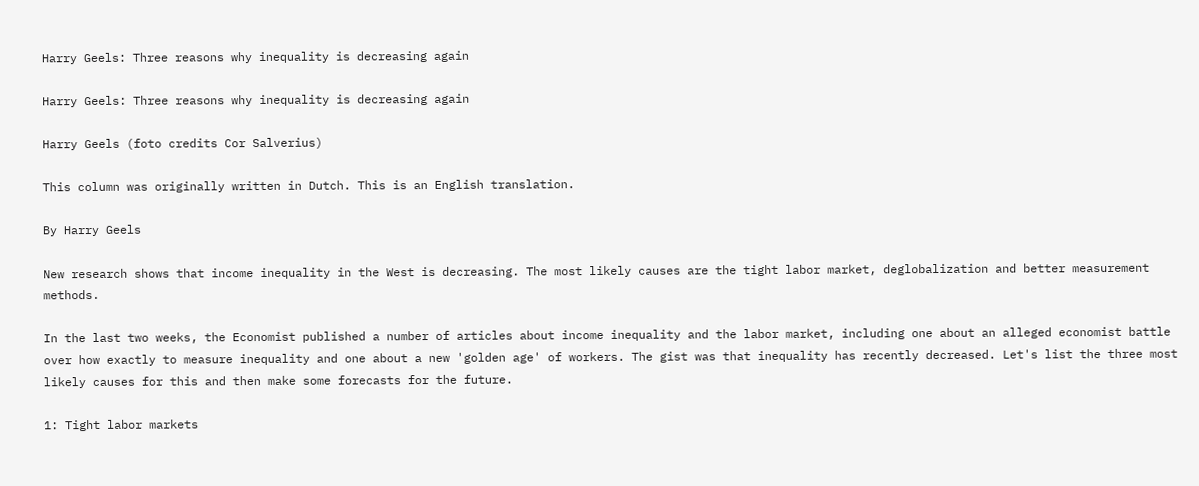Harry Geels: Three reasons why inequality is decreasing again

Harry Geels: Three reasons why inequality is decreasing again

Harry Geels (foto credits Cor Salverius)

This column was originally written in Dutch. This is an English translation.

By Harry Geels

New research shows that income inequality in the West is decreasing. The most likely causes are the tight labor market, deglobalization and better measurement methods.

In the last two weeks, the Economist published a number of articles about income inequality and the labor market, including one about an alleged economist battle over how exactly to measure inequality and one about a new 'golden age' of workers. The gist was that inequality has recently decreased. Let's list the three most likely causes for this and then make some forecasts for the future.

1: Tight labor markets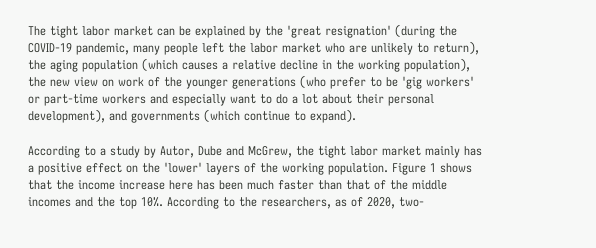The tight labor market can be explained by the 'great resignation' (during the COVID-19 pandemic, many people left the labor market who are unlikely to return), the aging population (which causes a relative decline in the working population), the new view on work of the younger generations (who prefer to be 'gig workers' or part-time workers and especially want to do a lot about their personal development), and governments (which continue to expand).

According to a study by Autor, Dube and McGrew, the tight labor market mainly has a positive effect on the 'lower' layers of the working population. Figure 1 shows that the income increase here has been much faster than that of the middle incomes and the top 10%. According to the researchers, as of 2020, two-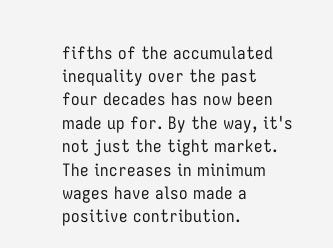fifths of the accumulated inequality over the past four decades has now been made up for. By the way, it's not just the tight market. The increases in minimum wages have also made a positive contribution.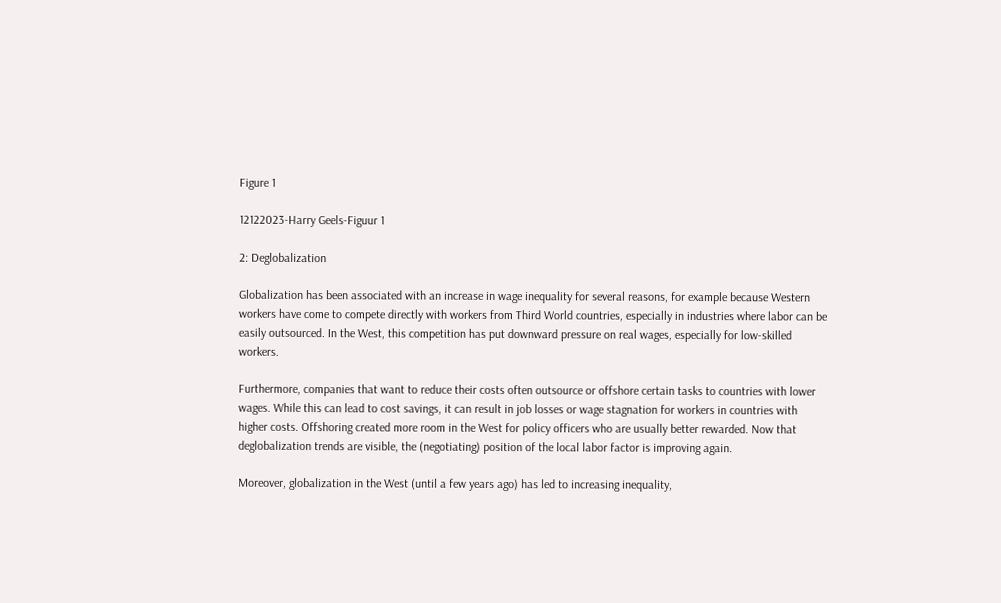Figure 1

12122023-Harry Geels-Figuur 1

2: Deglobalization

Globalization has been associated with an increase in wage inequality for several reasons, for example because Western workers have come to compete directly with workers from Third World countries, especially in industries where labor can be easily outsourced. In the West, this competition has put downward pressure on real wages, especially for low-skilled workers.

Furthermore, companies that want to reduce their costs often outsource or offshore certain tasks to countries with lower wages. While this can lead to cost savings, it can result in job losses or wage stagnation for workers in countries with higher costs. Offshoring created more room in the West for policy officers who are usually better rewarded. Now that deglobalization trends are visible, the (negotiating) position of the local labor factor is improving again.

Moreover, globalization in the West (until a few years ago) has led to increasing inequality,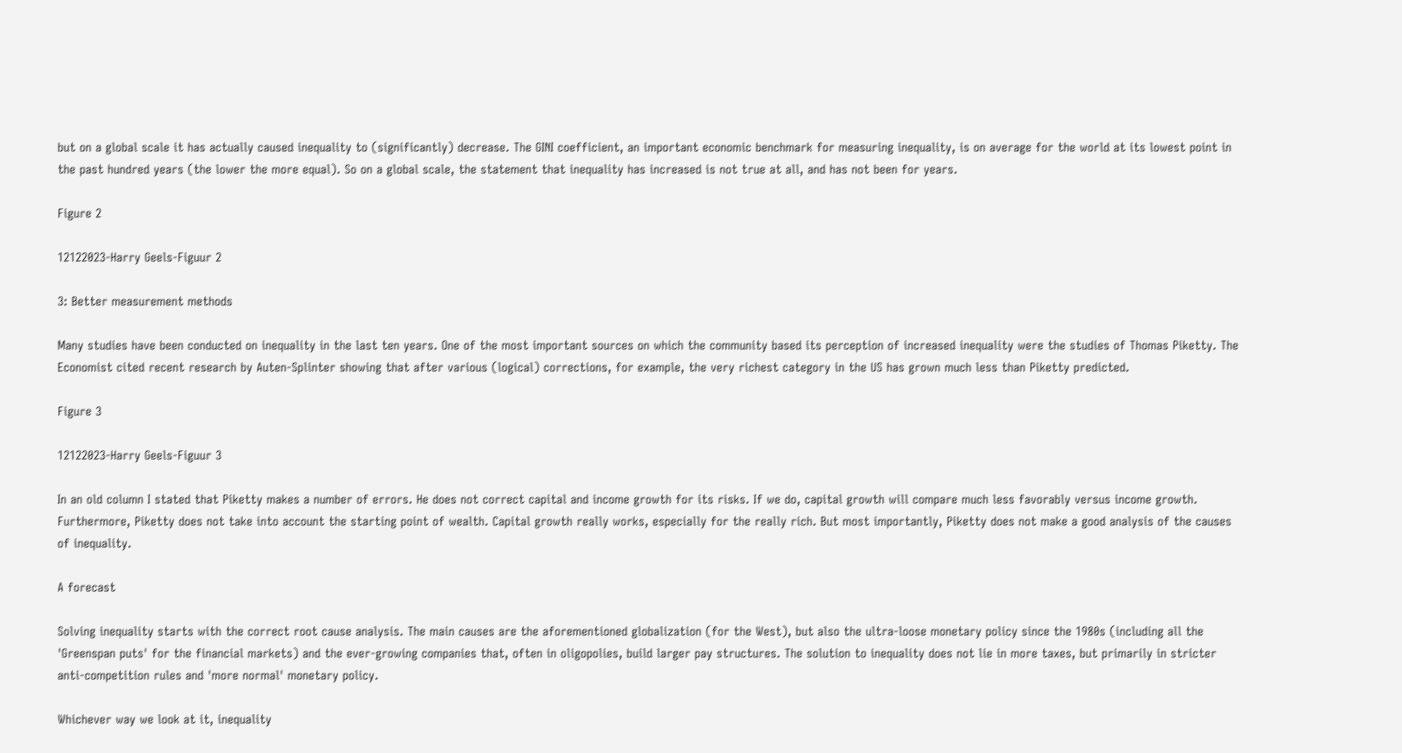but on a global scale it has actually caused inequality to (significantly) decrease. The GINI coefficient, an important economic benchmark for measuring inequality, is on average for the world at its lowest point in the past hundred years (the lower the more equal). So on a global scale, the statement that inequality has increased is not true at all, and has not been for years.

Figure 2

12122023-Harry Geels-Figuur 2

3: Better measurement methods

Many studies have been conducted on inequality in the last ten years. One of the most important sources on which the community based its perception of increased inequality were the studies of Thomas Piketty. The Economist cited recent research by Auten-Splinter showing that after various (logical) corrections, for example, the very richest category in the US has grown much less than Piketty predicted.

Figure 3

12122023-Harry Geels-Figuur 3

In an old column I stated that Piketty makes a number of errors. He does not correct capital and income growth for its risks. If we do, capital growth will compare much less favorably versus income growth. Furthermore, Piketty does not take into account the starting point of wealth. Capital growth really works, especially for the really rich. But most importantly, Piketty does not make a good analysis of the causes of inequality.

A forecast

Solving inequality starts with the correct root cause analysis. The main causes are the aforementioned globalization (for the West), but also the ultra-loose monetary policy since the 1980s (including all the 'Greenspan puts' for the financial markets) and the ever-growing companies that, often in oligopolies, build larger pay structures. The solution to inequality does not lie in more taxes, but primarily in stricter anti-competition rules and 'more normal' monetary policy.

Whichever way we look at it, inequality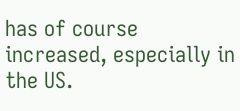has of course increased, especially in the US.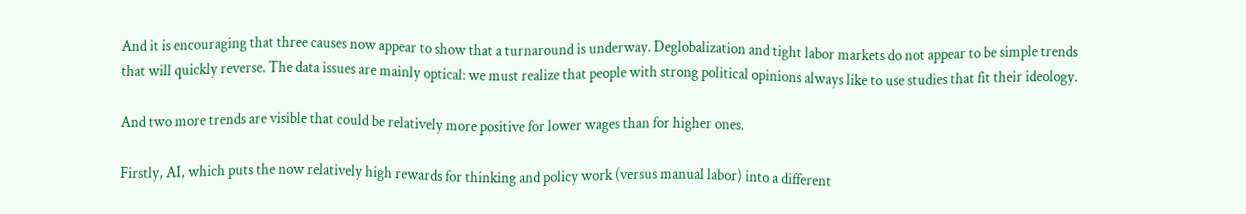And it is encouraging that three causes now appear to show that a turnaround is underway. Deglobalization and tight labor markets do not appear to be simple trends that will quickly reverse. The data issues are mainly optical: we must realize that people with strong political opinions always like to use studies that fit their ideology.

And two more trends are visible that could be relatively more positive for lower wages than for higher ones.

Firstly, AI, which puts the now relatively high rewards for thinking and policy work (versus manual labor) into a different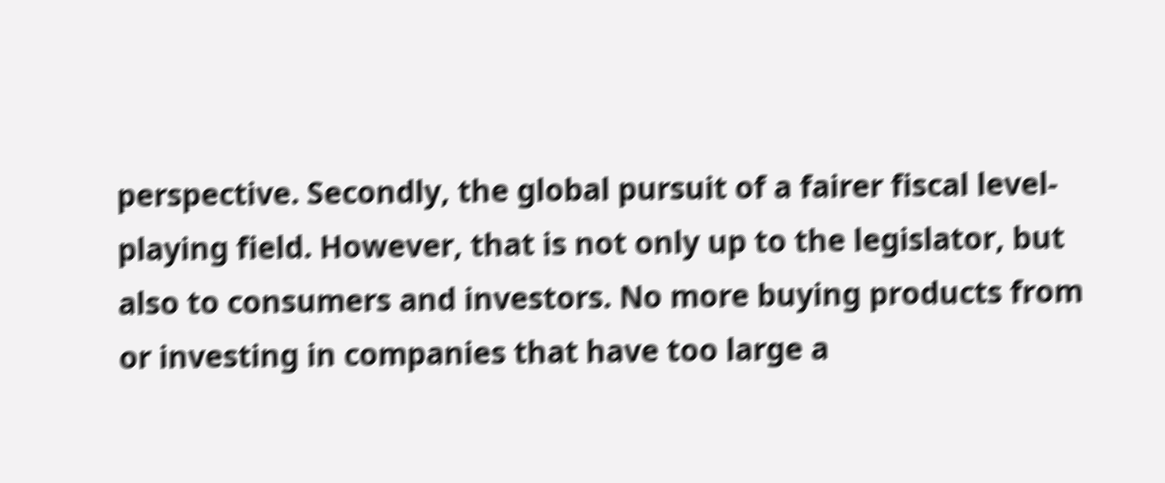perspective. Secondly, the global pursuit of a fairer fiscal level-playing field. However, that is not only up to the legislator, but also to consumers and investors. No more buying products from or investing in companies that have too large a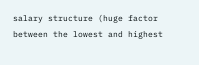salary structure (huge factor between the lowest and highest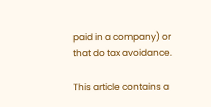paid in a company) or that do tax avoidance.

This article contains a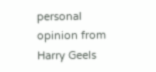personal opinion from Harry Geels